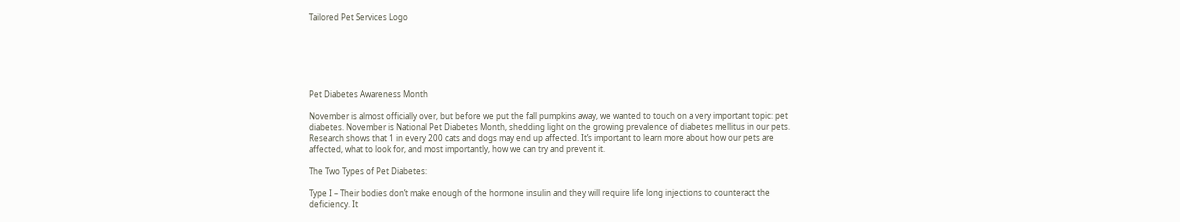Tailored Pet Services Logo






Pet Diabetes Awareness Month

November is almost officially over, but before we put the fall pumpkins away, we wanted to touch on a very important topic: pet diabetes. November is National Pet Diabetes Month, shedding light on the growing prevalence of diabetes mellitus in our pets. Research shows that 1 in every 200 cats and dogs may end up affected. It’s important to learn more about how our pets are affected, what to look for, and most importantly, how we can try and prevent it.

The Two Types of Pet Diabetes:

Type I – Their bodies don’t make enough of the hormone insulin and they will require life long injections to counteract the deficiency. It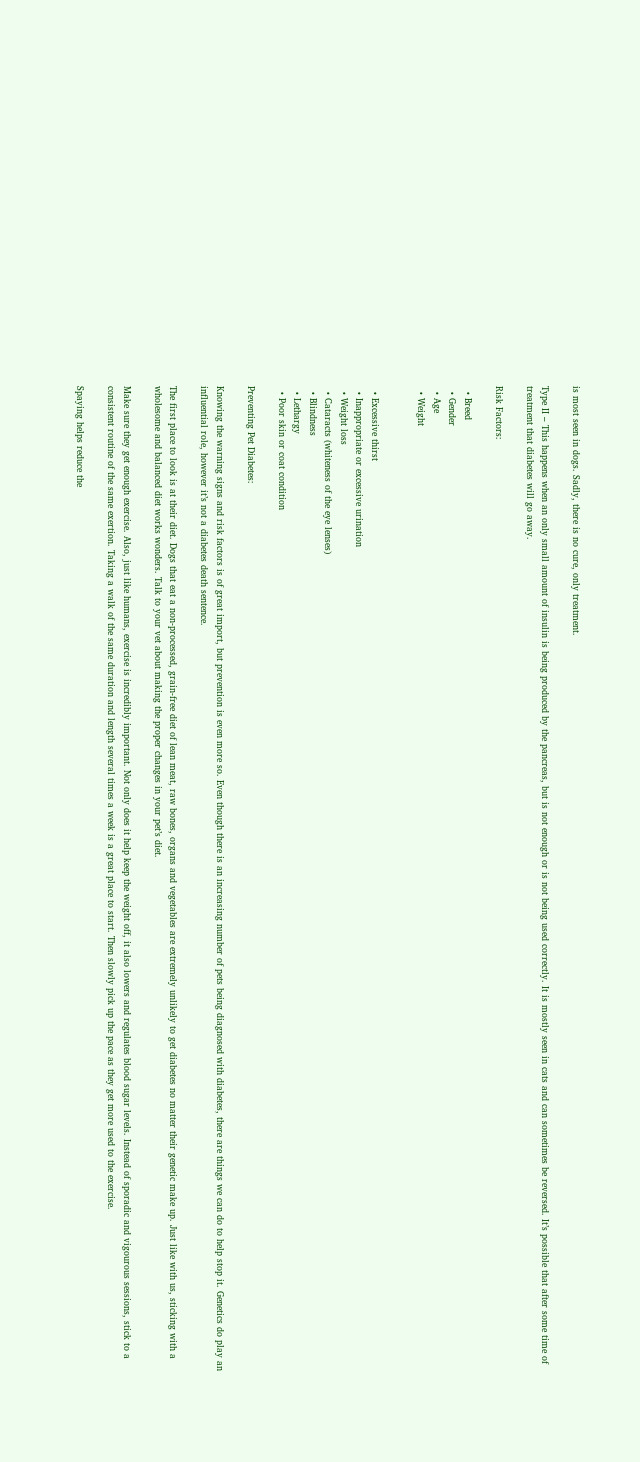is most seen in dogs. Sadly, there is no cure, only treatment.

Type II – This happens when an only small amount of insulin is being produced by the pancreas, but is not enough or is not being used correctly. It is mostly seen in cats and can sometimes be reversed. It’s possible that after some time of treatment that diabetes will go away.

Risk Factors:

  • Breed
  • Gender
  • Age
  • Weight


  • Excessive thirst
  • Inappropriate or excessive urination
  • Weight loss
  • Cataracts (whiteness of the eye lenses)
  • Blindness
  • Lethargy
  • Poor skin or coat condition

Preventing Pet Diabetes:

Knowing the warning signs and risk factors is of great import, but prevention is even more so. Even though there is an increasing number of pets being diagnosed with diabetes, there are things we can do to help stop it. Genetics do play an influential role, however it’s not a diabetes death sentence.

The first place to look is at their diet. Dogs that eat a non-processed, grain-free diet of lean meat, raw bones, organs and vegetables are extremely unlikely to get diabetes no matter their genetic make up. Just like with us, sticking with a wholesome and balanced diet works wonders. Talk to your vet about making the proper changes in your pet’s diet.

Make sure they get enough exercise. Also, just like humans, exercise is incredibly important. Not only does it help keep the weight off, it also lowers and regulates blood sugar levels. Instead of sporadic and vigourous sessions, stick to a consistent routine of the same exertion. Taking a walk of the same duration and length several times a week is a great place to start. Then slowly pick up the pace as they get more used to the exercise.

Spaying helps reduce the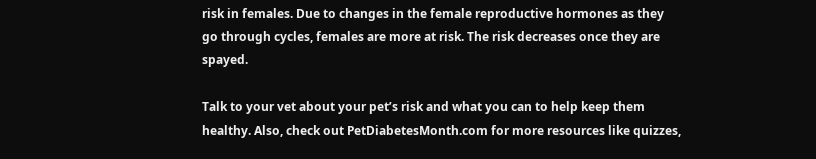risk in females. Due to changes in the female reproductive hormones as they go through cycles, females are more at risk. The risk decreases once they are spayed.

Talk to your vet about your pet’s risk and what you can to help keep them healthy. Also, check out PetDiabetesMonth.com for more resources like quizzes,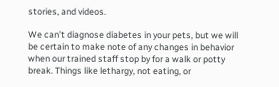stories, and videos.

We can’t diagnose diabetes in your pets, but we will be certain to make note of any changes in behavior when our trained staff stop by for a walk or potty break. Things like lethargy, not eating, or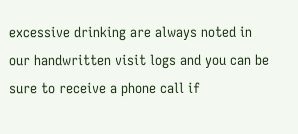excessive drinking are always noted in our handwritten visit logs and you can be sure to receive a phone call if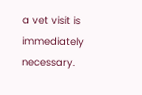a vet visit is immediately necessary.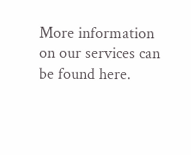More information on our services can be found here.